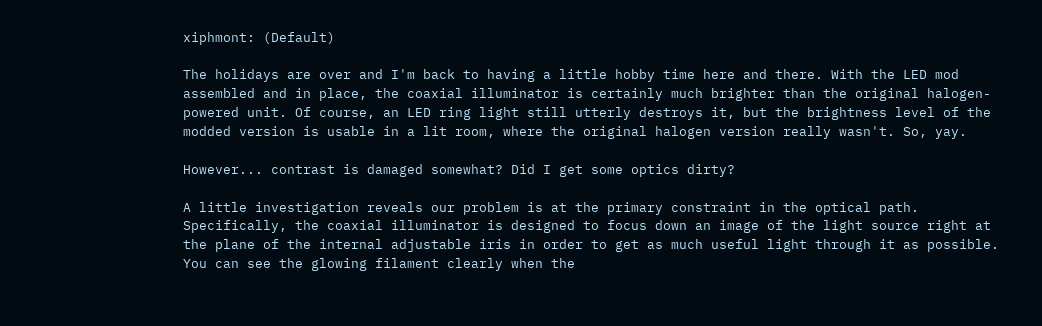xiphmont: (Default)

The holidays are over and I'm back to having a little hobby time here and there. With the LED mod assembled and in place, the coaxial illuminator is certainly much brighter than the original halogen-powered unit. Of course, an LED ring light still utterly destroys it, but the brightness level of the modded version is usable in a lit room, where the original halogen version really wasn't. So, yay.

However... contrast is damaged somewhat? Did I get some optics dirty?

A little investigation reveals our problem is at the primary constraint in the optical path. Specifically, the coaxial illuminator is designed to focus down an image of the light source right at the plane of the internal adjustable iris in order to get as much useful light through it as possible. You can see the glowing filament clearly when the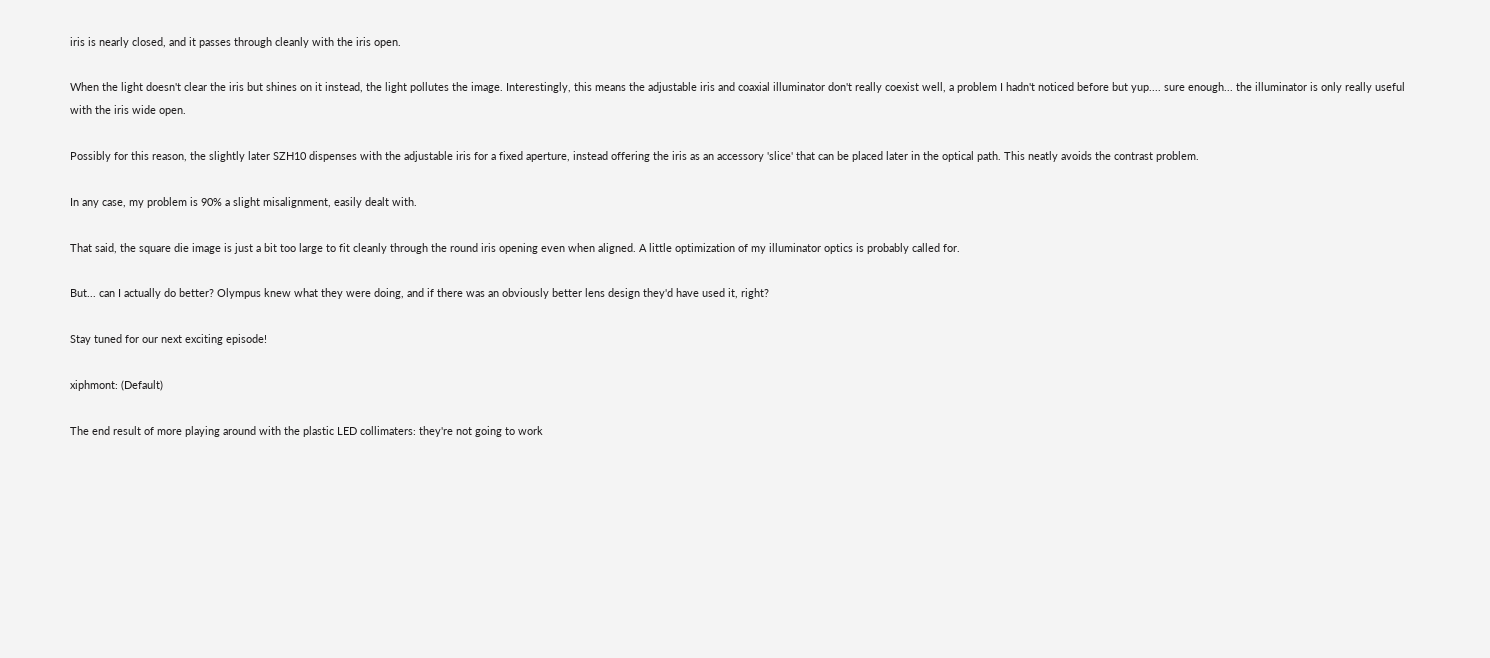iris is nearly closed, and it passes through cleanly with the iris open.

When the light doesn't clear the iris but shines on it instead, the light pollutes the image. Interestingly, this means the adjustable iris and coaxial illuminator don't really coexist well, a problem I hadn't noticed before but yup.... sure enough... the illuminator is only really useful with the iris wide open.

Possibly for this reason, the slightly later SZH10 dispenses with the adjustable iris for a fixed aperture, instead offering the iris as an accessory 'slice' that can be placed later in the optical path. This neatly avoids the contrast problem.

In any case, my problem is 90% a slight misalignment, easily dealt with.

That said, the square die image is just a bit too large to fit cleanly through the round iris opening even when aligned. A little optimization of my illuminator optics is probably called for.

But... can I actually do better? Olympus knew what they were doing, and if there was an obviously better lens design they'd have used it, right?

Stay tuned for our next exciting episode!

xiphmont: (Default)

The end result of more playing around with the plastic LED collimaters: they're not going to work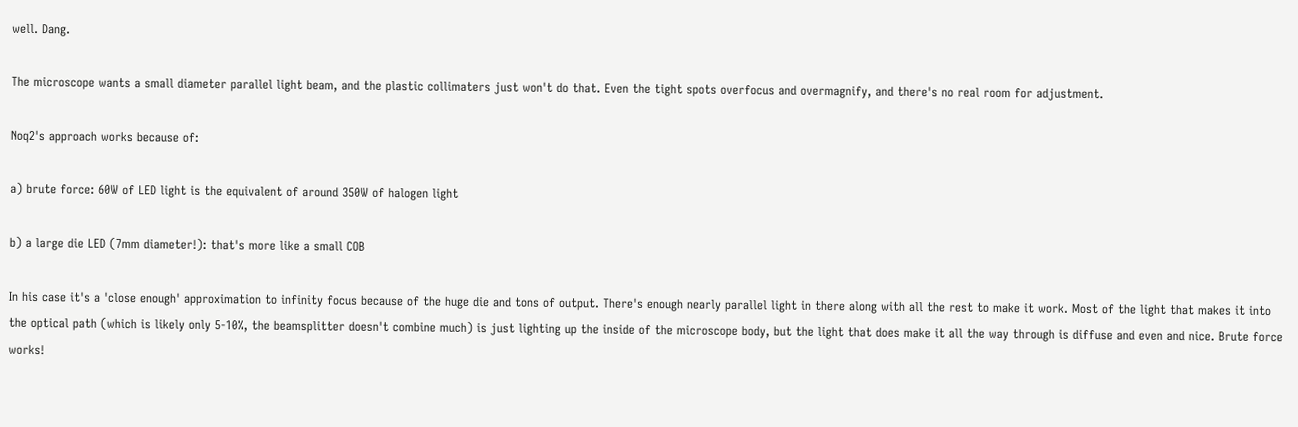well. Dang.

The microscope wants a small diameter parallel light beam, and the plastic collimaters just won't do that. Even the tight spots overfocus and overmagnify, and there's no real room for adjustment.

Noq2's approach works because of:

a) brute force: 60W of LED light is the equivalent of around 350W of halogen light

b) a large die LED (7mm diameter!): that's more like a small COB

In his case it's a 'close enough' approximation to infinity focus because of the huge die and tons of output. There's enough nearly parallel light in there along with all the rest to make it work. Most of the light that makes it into the optical path (which is likely only 5-10%, the beamsplitter doesn't combine much) is just lighting up the inside of the microscope body, but the light that does make it all the way through is diffuse and even and nice. Brute force works!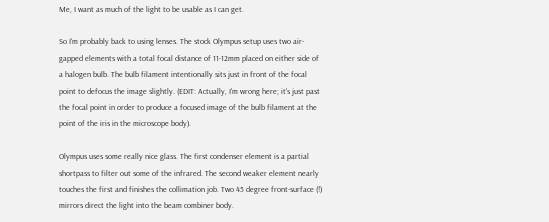Me, I want as much of the light to be usable as I can get.

So I'm probably back to using lenses. The stock Olympus setup uses two air-gapped elements with a total focal distance of 11-12mm placed on either side of a halogen bulb. The bulb filament intentionally sits just in front of the focal point to defocus the image slightly. (EDIT: Actually, I'm wrong here; it's just past the focal point in order to produce a focused image of the bulb filament at the point of the iris in the microscope body).

Olympus uses some really nice glass. The first condenser element is a partial shortpass to filter out some of the infrared. The second weaker element nearly touches the first and finishes the collimation job. Two 45 degree front-surface (!) mirrors direct the light into the beam combiner body.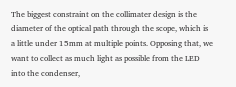The biggest constraint on the collimater design is the diameter of the optical path through the scope, which is a little under 15mm at multiple points. Opposing that, we want to collect as much light as possible from the LED into the condenser,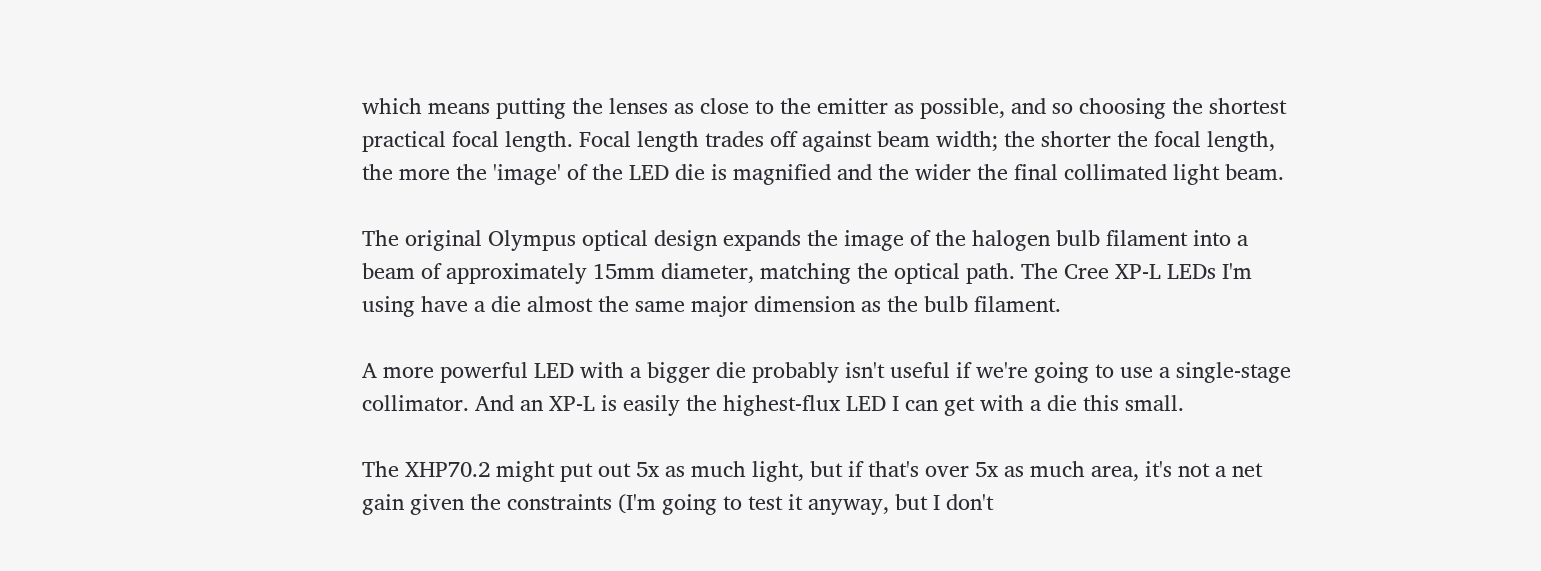which means putting the lenses as close to the emitter as possible, and so choosing the shortest practical focal length. Focal length trades off against beam width; the shorter the focal length, the more the 'image' of the LED die is magnified and the wider the final collimated light beam.

The original Olympus optical design expands the image of the halogen bulb filament into a beam of approximately 15mm diameter, matching the optical path. The Cree XP-L LEDs I'm using have a die almost the same major dimension as the bulb filament.

A more powerful LED with a bigger die probably isn't useful if we're going to use a single-stage collimator. And an XP-L is easily the highest-flux LED I can get with a die this small.

The XHP70.2 might put out 5x as much light, but if that's over 5x as much area, it's not a net gain given the constraints (I'm going to test it anyway, but I don't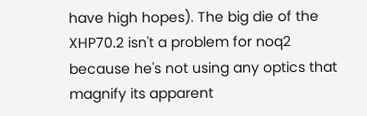have high hopes). The big die of the XHP70.2 isn't a problem for noq2 because he's not using any optics that magnify its apparent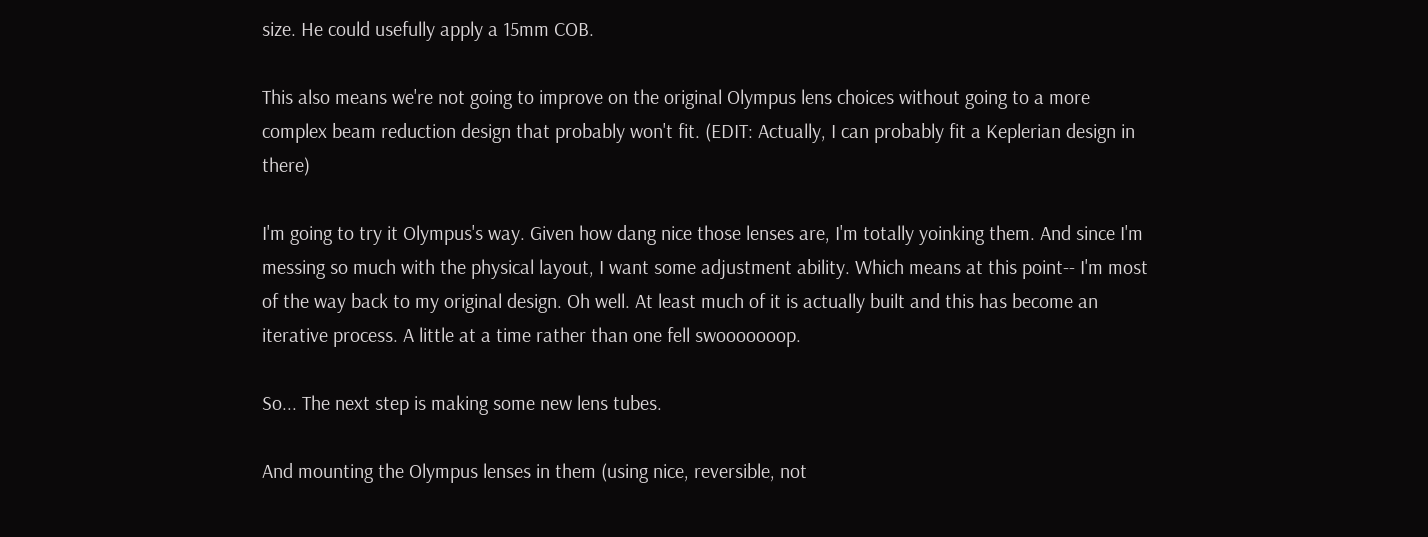size. He could usefully apply a 15mm COB.

This also means we're not going to improve on the original Olympus lens choices without going to a more complex beam reduction design that probably won't fit. (EDIT: Actually, I can probably fit a Keplerian design in there)

I'm going to try it Olympus's way. Given how dang nice those lenses are, I'm totally yoinking them. And since I'm messing so much with the physical layout, I want some adjustment ability. Which means at this point-- I'm most of the way back to my original design. Oh well. At least much of it is actually built and this has become an iterative process. A little at a time rather than one fell swooooooop.

So... The next step is making some new lens tubes.

And mounting the Olympus lenses in them (using nice, reversible, not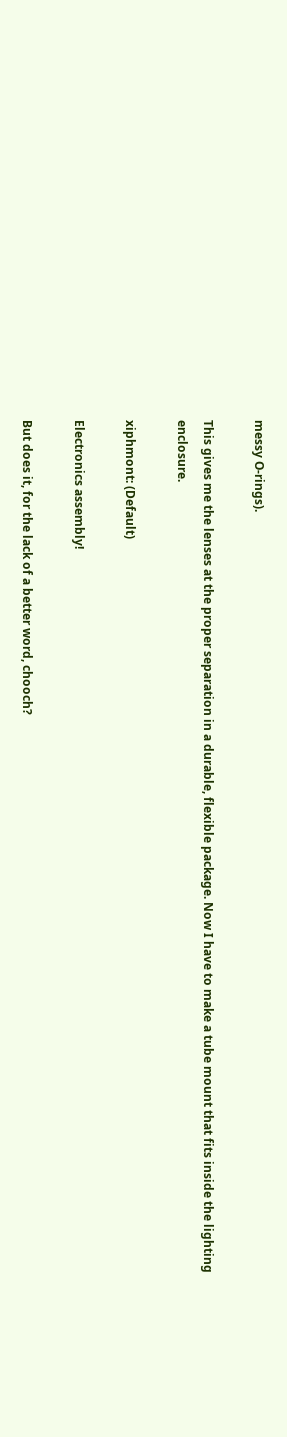messy O-rings).

This gives me the lenses at the proper separation in a durable, flexible package. Now I have to make a tube mount that fits inside the lighting enclosure.

xiphmont: (Default)

Electronics assembly!

But does it, for the lack of a better word, chooch?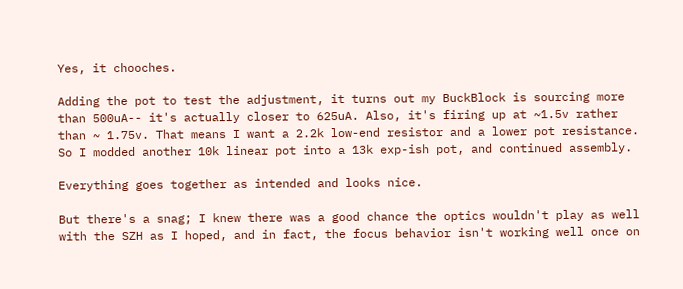Yes, it chooches.

Adding the pot to test the adjustment, it turns out my BuckBlock is sourcing more than 500uA-- it's actually closer to 625uA. Also, it's firing up at ~1.5v rather than ~ 1.75v. That means I want a 2.2k low-end resistor and a lower pot resistance. So I modded another 10k linear pot into a 13k exp-ish pot, and continued assembly.

Everything goes together as intended and looks nice.

But there's a snag; I knew there was a good chance the optics wouldn't play as well with the SZH as I hoped, and in fact, the focus behavior isn't working well once on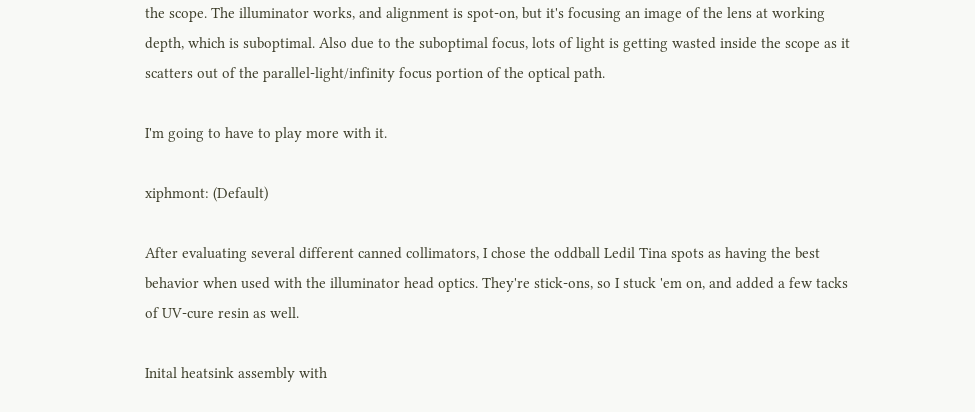the scope. The illuminator works, and alignment is spot-on, but it's focusing an image of the lens at working depth, which is suboptimal. Also due to the suboptimal focus, lots of light is getting wasted inside the scope as it scatters out of the parallel-light/infinity focus portion of the optical path.

I'm going to have to play more with it.

xiphmont: (Default)

After evaluating several different canned collimators, I chose the oddball Ledil Tina spots as having the best behavior when used with the illuminator head optics. They're stick-ons, so I stuck 'em on, and added a few tacks of UV-cure resin as well.

Inital heatsink assembly with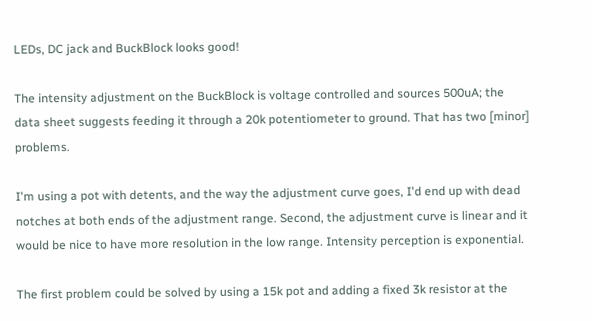LEDs, DC jack and BuckBlock looks good!

The intensity adjustment on the BuckBlock is voltage controlled and sources 500uA; the data sheet suggests feeding it through a 20k potentiometer to ground. That has two [minor] problems.

I'm using a pot with detents, and the way the adjustment curve goes, I'd end up with dead notches at both ends of the adjustment range. Second, the adjustment curve is linear and it would be nice to have more resolution in the low range. Intensity perception is exponential.

The first problem could be solved by using a 15k pot and adding a fixed 3k resistor at the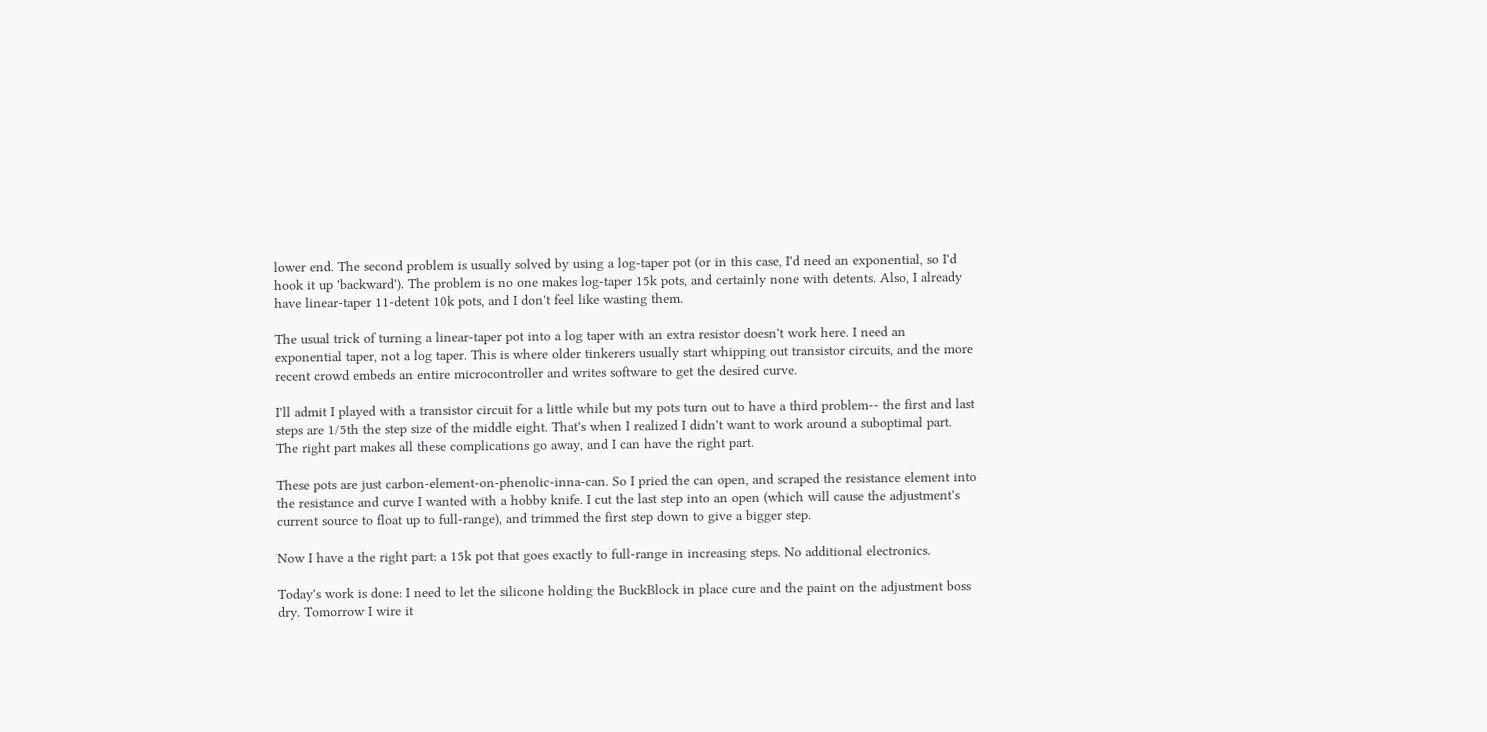lower end. The second problem is usually solved by using a log-taper pot (or in this case, I'd need an exponential, so I'd hook it up 'backward'). The problem is no one makes log-taper 15k pots, and certainly none with detents. Also, I already have linear-taper 11-detent 10k pots, and I don't feel like wasting them.

The usual trick of turning a linear-taper pot into a log taper with an extra resistor doesn't work here. I need an exponential taper, not a log taper. This is where older tinkerers usually start whipping out transistor circuits, and the more recent crowd embeds an entire microcontroller and writes software to get the desired curve.

I'll admit I played with a transistor circuit for a little while but my pots turn out to have a third problem-- the first and last steps are 1/5th the step size of the middle eight. That's when I realized I didn't want to work around a suboptimal part. The right part makes all these complications go away, and I can have the right part.

These pots are just carbon-element-on-phenolic-inna-can. So I pried the can open, and scraped the resistance element into the resistance and curve I wanted with a hobby knife. I cut the last step into an open (which will cause the adjustment's current source to float up to full-range), and trimmed the first step down to give a bigger step.

Now I have a the right part: a 15k pot that goes exactly to full-range in increasing steps. No additional electronics.

Today's work is done: I need to let the silicone holding the BuckBlock in place cure and the paint on the adjustment boss dry. Tomorrow I wire it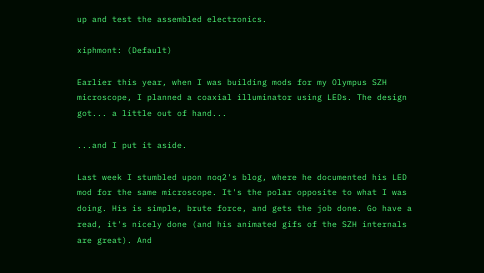up and test the assembled electronics.

xiphmont: (Default)

Earlier this year, when I was building mods for my Olympus SZH microscope, I planned a coaxial illuminator using LEDs. The design got... a little out of hand...

...and I put it aside.

Last week I stumbled upon noq2's blog, where he documented his LED mod for the same microscope. It's the polar opposite to what I was doing. His is simple, brute force, and gets the job done. Go have a read, it's nicely done (and his animated gifs of the SZH internals are great). And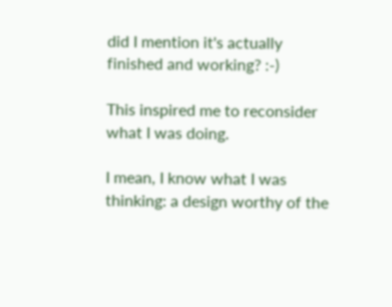did I mention it's actually finished and working? :-)

This inspired me to reconsider what I was doing.

I mean, I know what I was thinking: a design worthy of the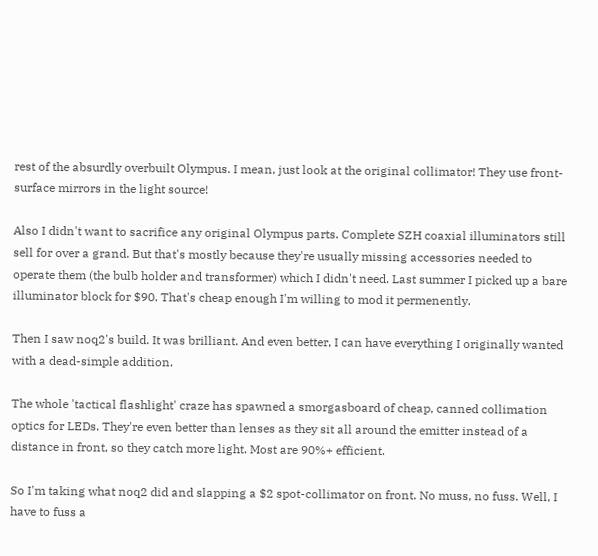rest of the absurdly overbuilt Olympus. I mean, just look at the original collimator! They use front-surface mirrors in the light source!

Also I didn't want to sacrifice any original Olympus parts. Complete SZH coaxial illuminators still sell for over a grand. But that's mostly because they're usually missing accessories needed to operate them (the bulb holder and transformer) which I didn't need. Last summer I picked up a bare illuminator block for $90. That's cheap enough I'm willing to mod it permenently.

Then I saw noq2's build. It was brilliant. And even better, I can have everything I originally wanted with a dead-simple addition.

The whole 'tactical flashlight' craze has spawned a smorgasboard of cheap, canned collimation optics for LEDs. They're even better than lenses as they sit all around the emitter instead of a distance in front, so they catch more light. Most are 90%+ efficient.

So I'm taking what noq2 did and slapping a $2 spot-collimator on front. No muss, no fuss. Well, I have to fuss a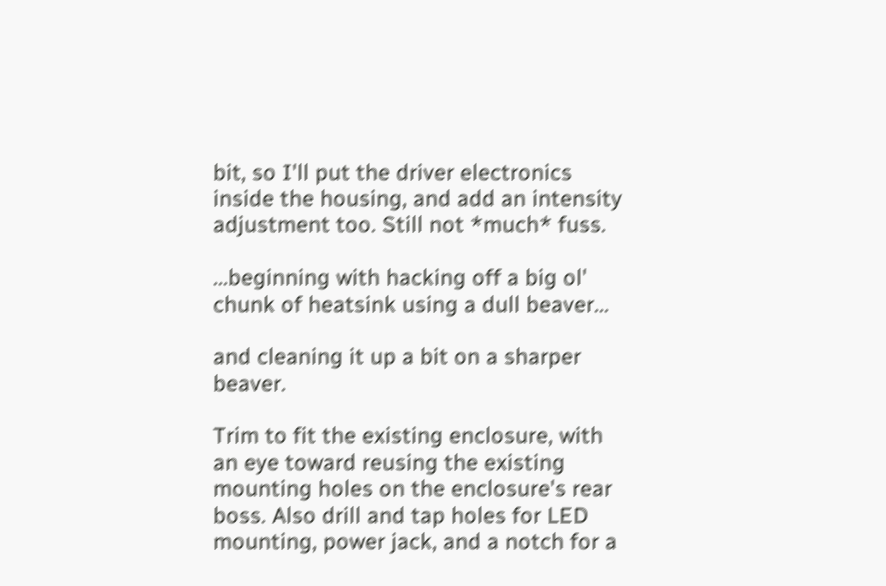bit, so I'll put the driver electronics inside the housing, and add an intensity adjustment too. Still not *much* fuss.

...beginning with hacking off a big ol' chunk of heatsink using a dull beaver...

and cleaning it up a bit on a sharper beaver.

Trim to fit the existing enclosure, with an eye toward reusing the existing mounting holes on the enclosure's rear boss. Also drill and tap holes for LED mounting, power jack, and a notch for a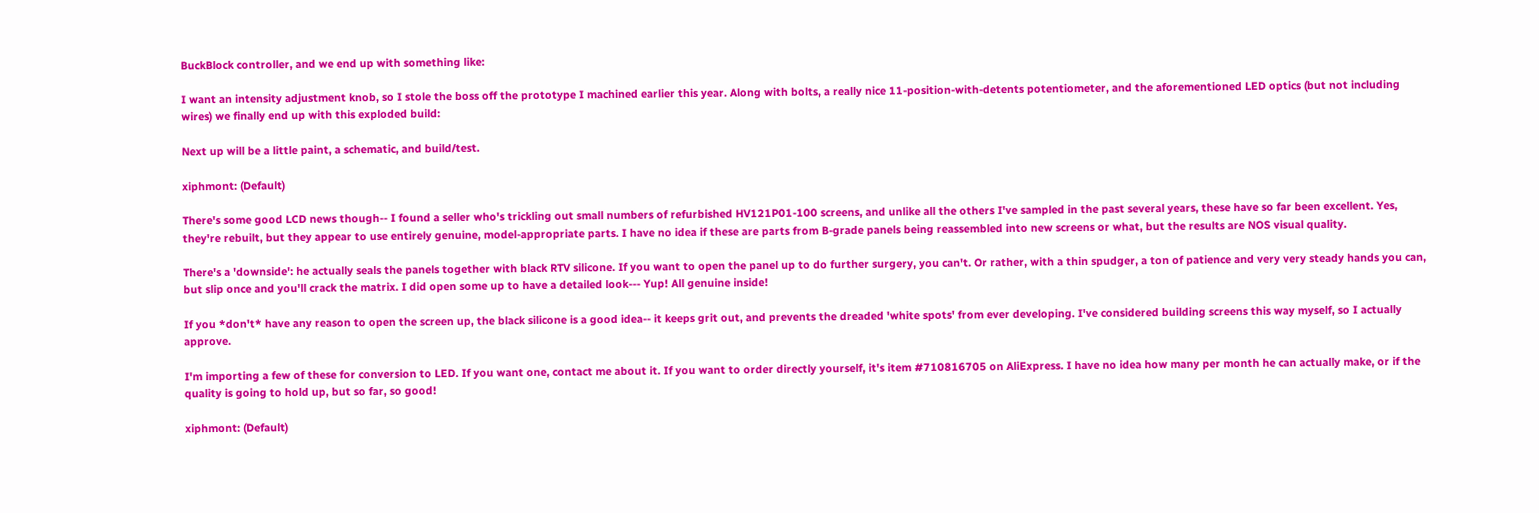BuckBlock controller, and we end up with something like:

I want an intensity adjustment knob, so I stole the boss off the prototype I machined earlier this year. Along with bolts, a really nice 11-position-with-detents potentiometer, and the aforementioned LED optics (but not including wires) we finally end up with this exploded build:

Next up will be a little paint, a schematic, and build/test.

xiphmont: (Default)

There's some good LCD news though-- I found a seller who's trickling out small numbers of refurbished HV121P01-100 screens, and unlike all the others I've sampled in the past several years, these have so far been excellent. Yes, they're rebuilt, but they appear to use entirely genuine, model-appropriate parts. I have no idea if these are parts from B-grade panels being reassembled into new screens or what, but the results are NOS visual quality.

There's a 'downside': he actually seals the panels together with black RTV silicone. If you want to open the panel up to do further surgery, you can't. Or rather, with a thin spudger, a ton of patience and very very steady hands you can, but slip once and you'll crack the matrix. I did open some up to have a detailed look--- Yup! All genuine inside!

If you *don't* have any reason to open the screen up, the black silicone is a good idea-- it keeps grit out, and prevents the dreaded 'white spots' from ever developing. I've considered building screens this way myself, so I actually approve.

I'm importing a few of these for conversion to LED. If you want one, contact me about it. If you want to order directly yourself, it's item #710816705 on AliExpress. I have no idea how many per month he can actually make, or if the quality is going to hold up, but so far, so good!

xiphmont: (Default)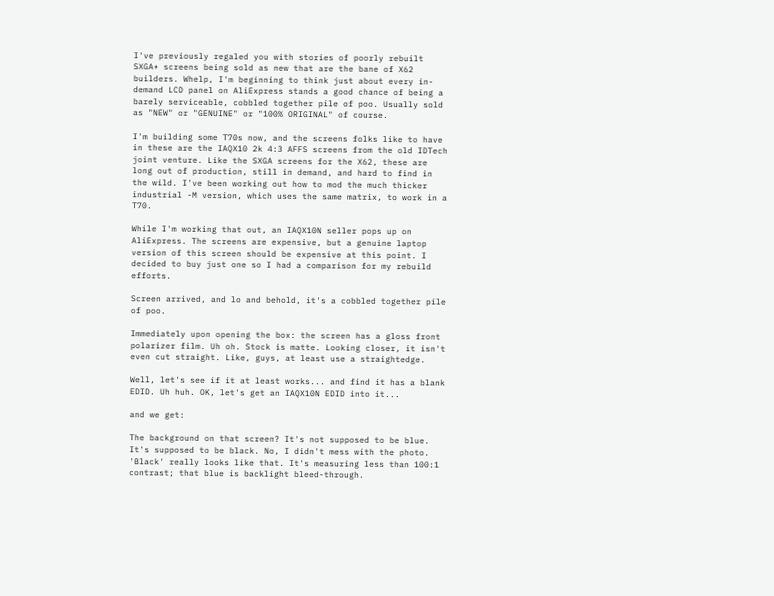I've previously regaled you with stories of poorly rebuilt SXGA+ screens being sold as new that are the bane of X62 builders. Whelp, I'm beginning to think just about every in-demand LCD panel on AliExpress stands a good chance of being a barely serviceable, cobbled together pile of poo. Usually sold as "NEW" or "GENUINE" or "100% ORIGINAL" of course.

I'm building some T70s now, and the screens folks like to have in these are the IAQX10 2k 4:3 AFFS screens from the old IDTech joint venture. Like the SXGA screens for the X62, these are long out of production, still in demand, and hard to find in the wild. I've been working out how to mod the much thicker industrial -M version, which uses the same matrix, to work in a T70.

While I'm working that out, an IAQX10N seller pops up on AliExpress. The screens are expensive, but a genuine laptop version of this screen should be expensive at this point. I decided to buy just one so I had a comparison for my rebuild efforts.

Screen arrived, and lo and behold, it's a cobbled together pile of poo.

Immediately upon opening the box: the screen has a gloss front polarizer film. Uh oh. Stock is matte. Looking closer, it isn't even cut straight. Like, guys, at least use a straightedge.

Well, let's see if it at least works... and find it has a blank EDID. Uh huh. OK, let's get an IAQX10N EDID into it...

and we get:

The background on that screen? It's not supposed to be blue. It's supposed to be black. No, I didn't mess with the photo. 'Black' really looks like that. It's measuring less than 100:1 contrast; that blue is backlight bleed-through.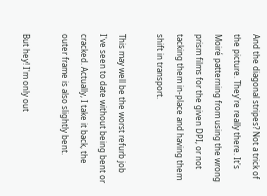And the diagonal stripes? Not a trick of the picture. They're really there. It's Moiré patterning from using the wrong prism films for the given DPI, or not tacking them in-place and having them shift in transport.

This may well be the worst refurb job I've seen to date without being bent or cracked. Actually, I take it back, the outer frame is also slightly bent.

But hey! I'm only out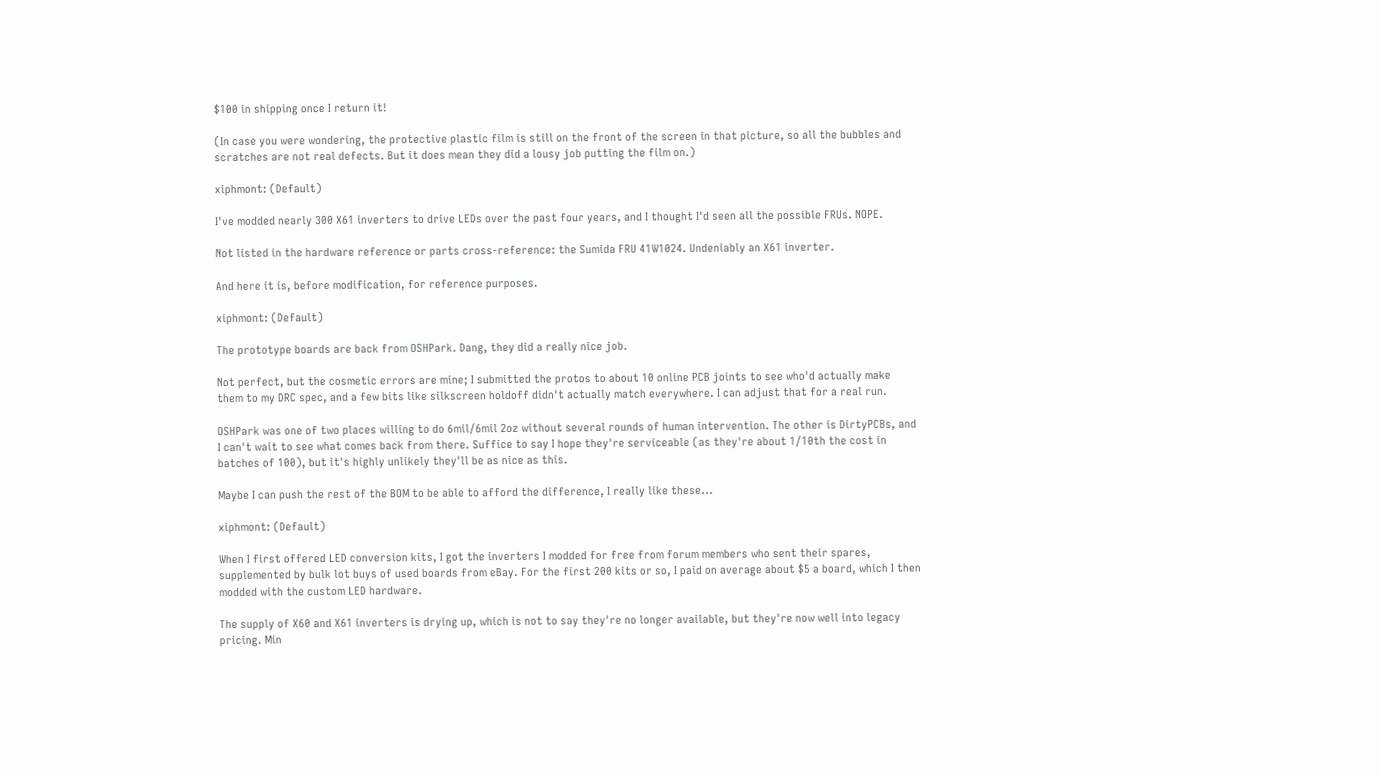$100 in shipping once I return it!

(In case you were wondering, the protective plastic film is still on the front of the screen in that picture, so all the bubbles and scratches are not real defects. But it does mean they did a lousy job putting the film on.)

xiphmont: (Default)

I've modded nearly 300 X61 inverters to drive LEDs over the past four years, and I thought I'd seen all the possible FRUs. NOPE.

Not listed in the hardware reference or parts cross-reference: the Sumida FRU 41W1024. Undeniably an X61 inverter.

And here it is, before modification, for reference purposes.

xiphmont: (Default)

The prototype boards are back from OSHPark. Dang, they did a really nice job.

Not perfect, but the cosmetic errors are mine; I submitted the protos to about 10 online PCB joints to see who'd actually make them to my DRC spec, and a few bits like silkscreen holdoff didn't actually match everywhere. I can adjust that for a real run.

OSHPark was one of two places willing to do 6mil/6mil 2oz without several rounds of human intervention. The other is DirtyPCBs, and I can't wait to see what comes back from there. Suffice to say I hope they're serviceable (as they're about 1/10th the cost in batches of 100), but it's highly unlikely they'll be as nice as this.

Maybe I can push the rest of the BOM to be able to afford the difference, I really like these...

xiphmont: (Default)

When I first offered LED conversion kits, I got the inverters I modded for free from forum members who sent their spares, supplemented by bulk lot buys of used boards from eBay. For the first 200 kits or so, I paid on average about $5 a board, which I then modded with the custom LED hardware.

The supply of X60 and X61 inverters is drying up, which is not to say they're no longer available, but they're now well into legacy pricing. Min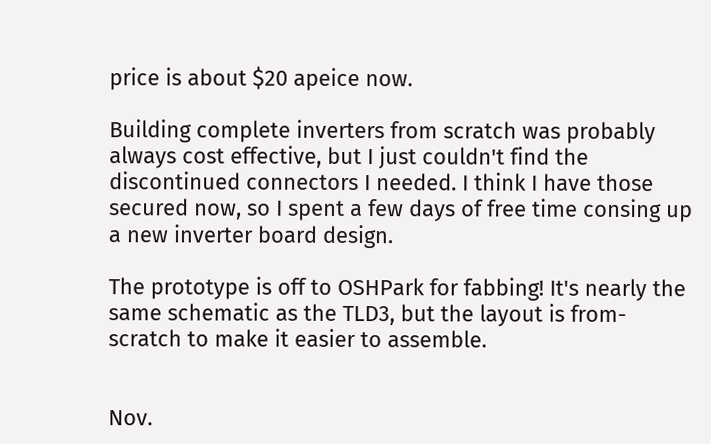price is about $20 apeice now.

Building complete inverters from scratch was probably always cost effective, but I just couldn't find the discontinued connectors I needed. I think I have those secured now, so I spent a few days of free time consing up a new inverter board design.

The prototype is off to OSHPark for fabbing! It's nearly the same schematic as the TLD3, but the layout is from-scratch to make it easier to assemble.


Nov.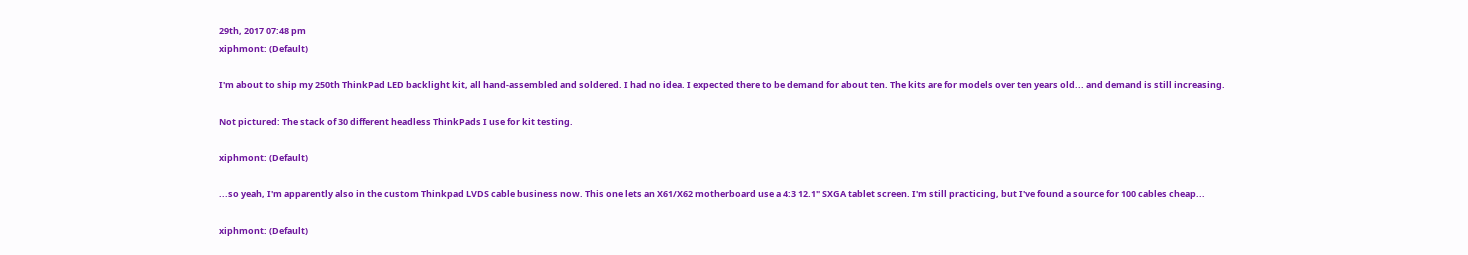29th, 2017 07:48 pm
xiphmont: (Default)

I'm about to ship my 250th ThinkPad LED backlight kit, all hand-assembled and soldered. I had no idea. I expected there to be demand for about ten. The kits are for models over ten years old... and demand is still increasing.

Not pictured: The stack of 30 different headless ThinkPads I use for kit testing.

xiphmont: (Default)

...so yeah, I'm apparently also in the custom Thinkpad LVDS cable business now. This one lets an X61/X62 motherboard use a 4:3 12.1" SXGA tablet screen. I'm still practicing, but I've found a source for 100 cables cheap...

xiphmont: (Default)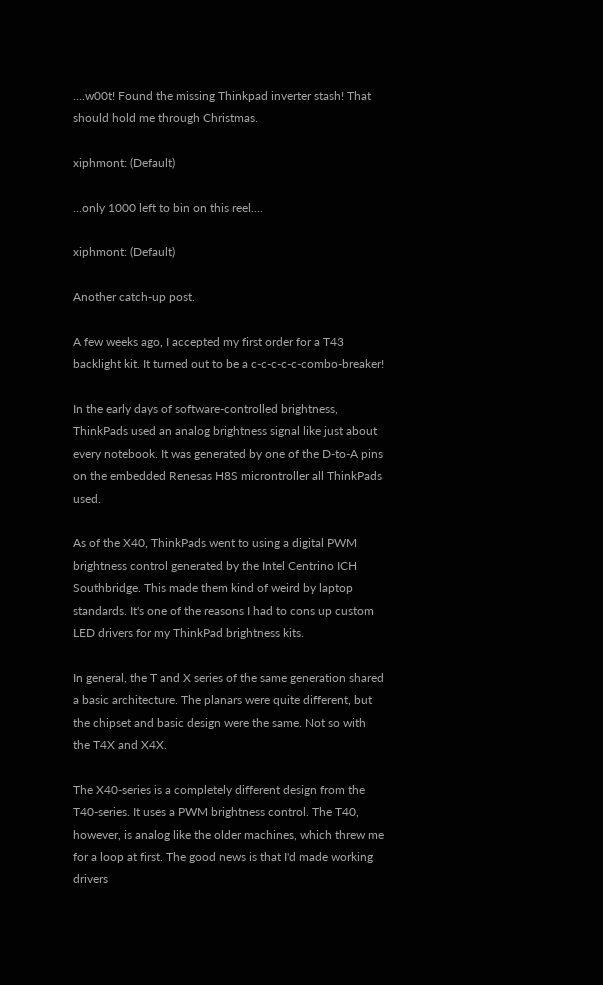....w00t! Found the missing Thinkpad inverter stash! That should hold me through Christmas.

xiphmont: (Default)

...only 1000 left to bin on this reel....

xiphmont: (Default)

Another catch-up post.

A few weeks ago, I accepted my first order for a T43 backlight kit. It turned out to be a c-c-c-c-c-combo-breaker!

In the early days of software-controlled brightness, ThinkPads used an analog brightness signal like just about every notebook. It was generated by one of the D-to-A pins on the embedded Renesas H8S microntroller all ThinkPads used.

As of the X40, ThinkPads went to using a digital PWM brightness control generated by the Intel Centrino ICH Southbridge. This made them kind of weird by laptop standards. It's one of the reasons I had to cons up custom LED drivers for my ThinkPad brightness kits.

In general, the T and X series of the same generation shared a basic architecture. The planars were quite different, but the chipset and basic design were the same. Not so with the T4X and X4X.

The X40-series is a completely different design from the T40-series. It uses a PWM brightness control. The T40, however, is analog like the older machines, which threw me for a loop at first. The good news is that I'd made working drivers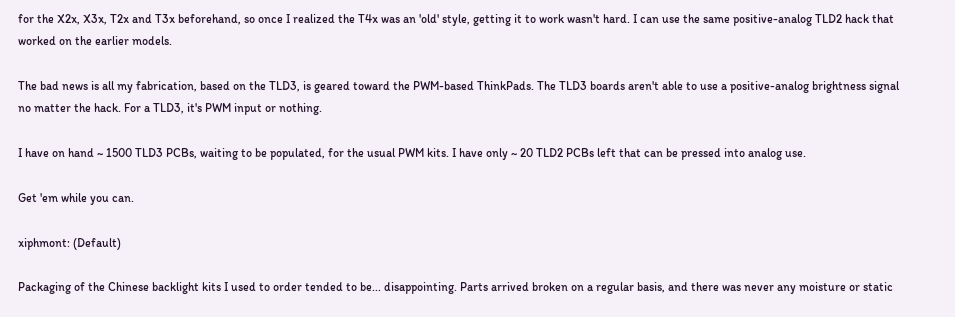for the X2x, X3x, T2x and T3x beforehand, so once I realized the T4x was an 'old' style, getting it to work wasn't hard. I can use the same positive-analog TLD2 hack that worked on the earlier models.

The bad news is all my fabrication, based on the TLD3, is geared toward the PWM-based ThinkPads. The TLD3 boards aren't able to use a positive-analog brightness signal no matter the hack. For a TLD3, it's PWM input or nothing.

I have on hand ~ 1500 TLD3 PCBs, waiting to be populated, for the usual PWM kits. I have only ~ 20 TLD2 PCBs left that can be pressed into analog use.

Get 'em while you can.

xiphmont: (Default)

Packaging of the Chinese backlight kits I used to order tended to be... disappointing. Parts arrived broken on a regular basis, and there was never any moisture or static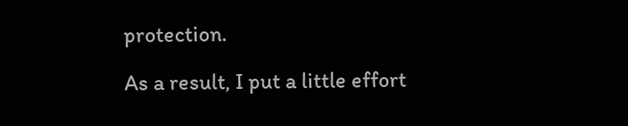protection.

As a result, I put a little effort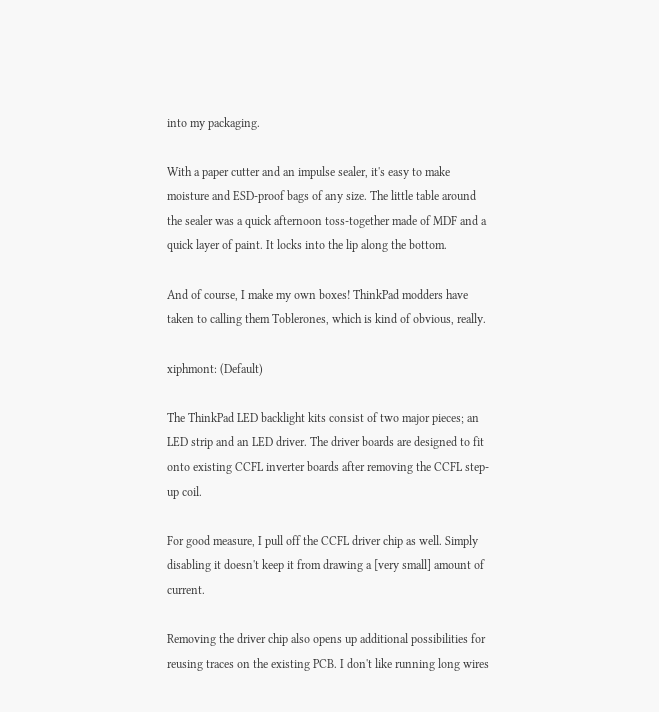into my packaging.

With a paper cutter and an impulse sealer, it's easy to make moisture and ESD-proof bags of any size. The little table around the sealer was a quick afternoon toss-together made of MDF and a quick layer of paint. It locks into the lip along the bottom.

And of course, I make my own boxes! ThinkPad modders have taken to calling them Toblerones, which is kind of obvious, really.

xiphmont: (Default)

The ThinkPad LED backlight kits consist of two major pieces; an LED strip and an LED driver. The driver boards are designed to fit onto existing CCFL inverter boards after removing the CCFL step-up coil.

For good measure, I pull off the CCFL driver chip as well. Simply disabling it doesn't keep it from drawing a [very small] amount of current.

Removing the driver chip also opens up additional possibilities for reusing traces on the existing PCB. I don't like running long wires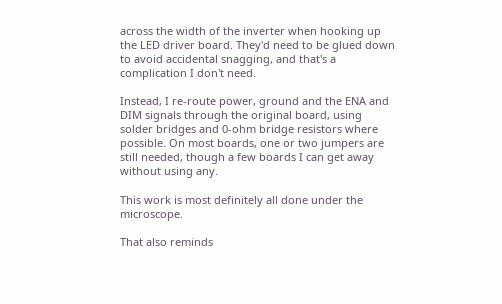across the width of the inverter when hooking up the LED driver board. They'd need to be glued down to avoid accidental snagging, and that's a complication I don't need.

Instead, I re-route power, ground and the ENA and DIM signals through the original board, using solder bridges and 0-ohm bridge resistors where possible. On most boards, one or two jumpers are still needed, though a few boards I can get away without using any.

This work is most definitely all done under the microscope.

That also reminds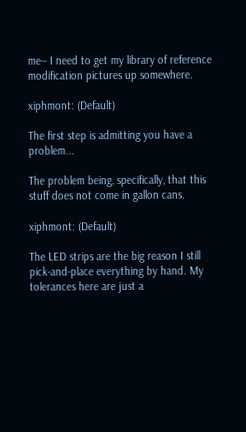me-- I need to get my library of reference modification pictures up somewhere.

xiphmont: (Default)

The first step is admitting you have a problem...

The problem being, specifically, that this stuff does not come in gallon cans.

xiphmont: (Default)

The LED strips are the big reason I still pick-and-place everything by hand. My tolerances here are just a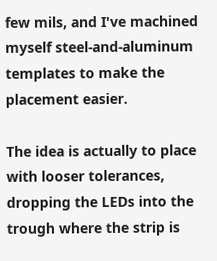few mils, and I've machined myself steel-and-aluminum templates to make the placement easier.

The idea is actually to place with looser tolerances, dropping the LEDs into the trough where the strip is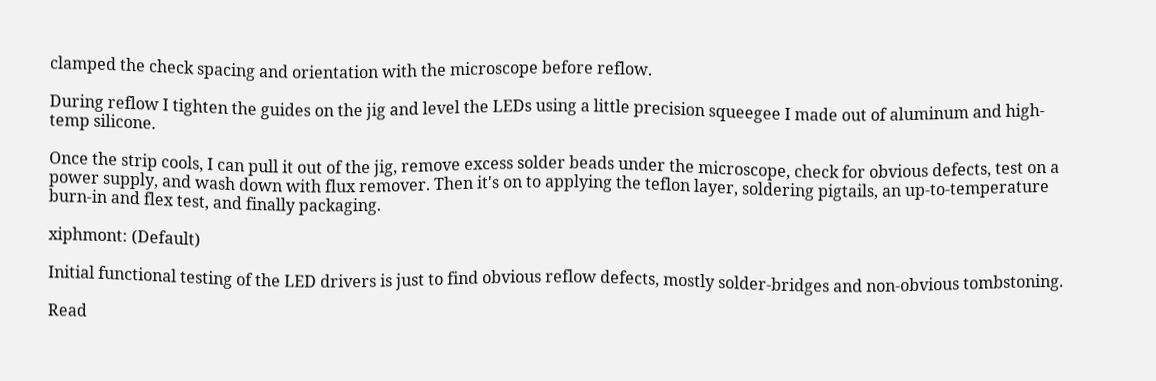clamped the check spacing and orientation with the microscope before reflow.

During reflow I tighten the guides on the jig and level the LEDs using a little precision squeegee I made out of aluminum and high-temp silicone.

Once the strip cools, I can pull it out of the jig, remove excess solder beads under the microscope, check for obvious defects, test on a power supply, and wash down with flux remover. Then it's on to applying the teflon layer, soldering pigtails, an up-to-temperature burn-in and flex test, and finally packaging.

xiphmont: (Default)

Initial functional testing of the LED drivers is just to find obvious reflow defects, mostly solder-bridges and non-obvious tombstoning.

Read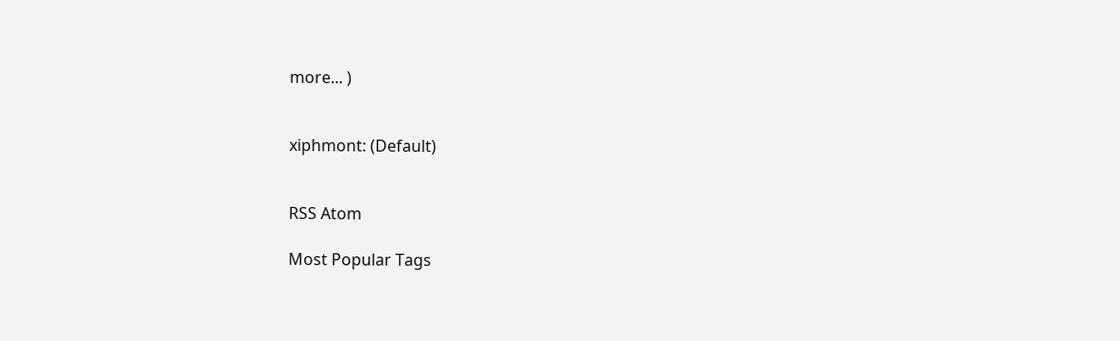more... )


xiphmont: (Default)


RSS Atom

Most Popular Tags